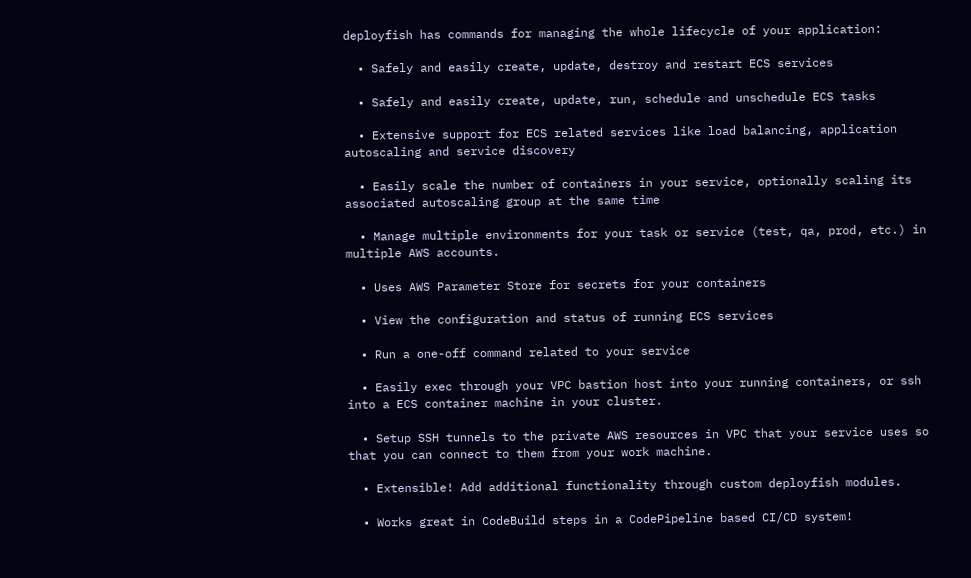deployfish has commands for managing the whole lifecycle of your application:

  • Safely and easily create, update, destroy and restart ECS services

  • Safely and easily create, update, run, schedule and unschedule ECS tasks

  • Extensive support for ECS related services like load balancing, application autoscaling and service discovery

  • Easily scale the number of containers in your service, optionally scaling its associated autoscaling group at the same time

  • Manage multiple environments for your task or service (test, qa, prod, etc.) in multiple AWS accounts.

  • Uses AWS Parameter Store for secrets for your containers

  • View the configuration and status of running ECS services

  • Run a one-off command related to your service

  • Easily exec through your VPC bastion host into your running containers, or ssh into a ECS container machine in your cluster.

  • Setup SSH tunnels to the private AWS resources in VPC that your service uses so that you can connect to them from your work machine.

  • Extensible! Add additional functionality through custom deployfish modules.

  • Works great in CodeBuild steps in a CodePipeline based CI/CD system!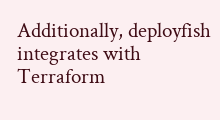Additionally, deployfish integrates with Terraform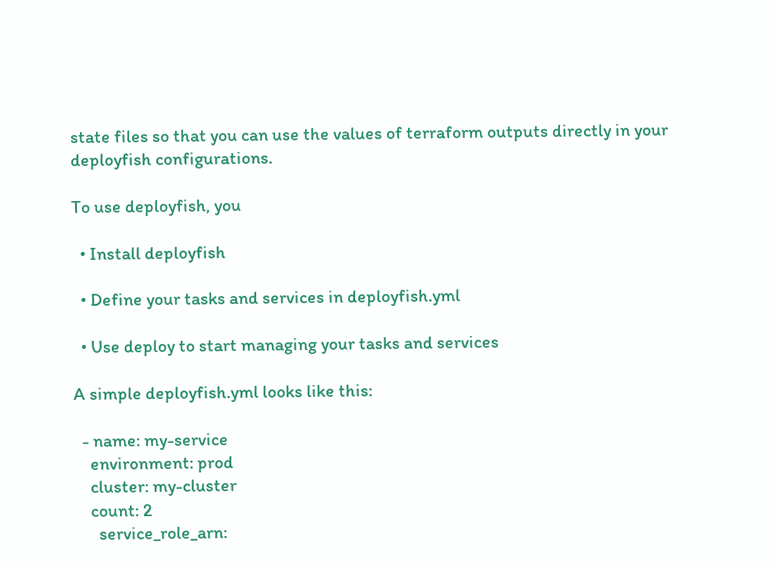state files so that you can use the values of terraform outputs directly in your deployfish configurations.

To use deployfish, you

  • Install deployfish

  • Define your tasks and services in deployfish.yml

  • Use deploy to start managing your tasks and services

A simple deployfish.yml looks like this:

  - name: my-service
    environment: prod
    cluster: my-cluster
    count: 2
      service_role_arn: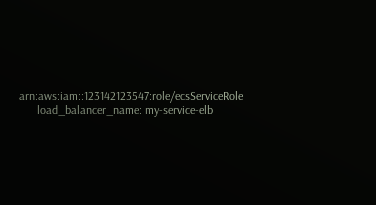arn:aws:iam::123142123547:role/ecsServiceRole
      load_balancer_name: my-service-elb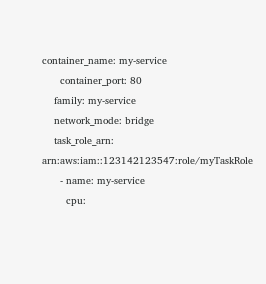container_name: my-service
      container_port: 80
    family: my-service
    network_mode: bridge
    task_role_arn: arn:aws:iam::123142123547:role/myTaskRole
      - name: my-service
        cpu: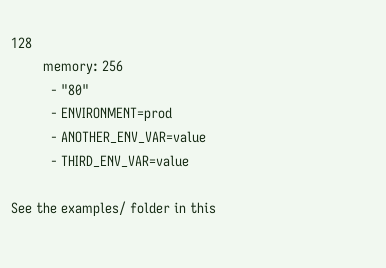128
        memory: 256
          - "80"
          - ENVIRONMENT=prod
          - ANOTHER_ENV_VAR=value
          - THIRD_ENV_VAR=value

See the examples/ folder in this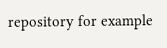repository for example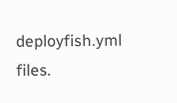deployfish.yml files.